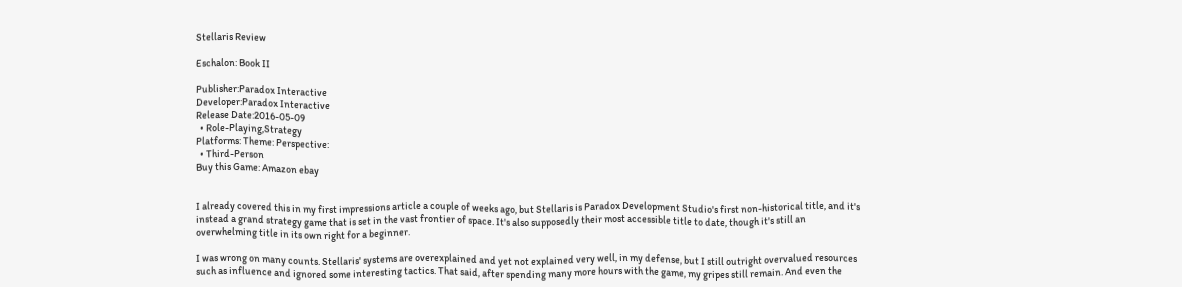Stellaris Review

Eschalon: Book II

Publisher:Paradox Interactive
Developer:Paradox Interactive
Release Date:2016-05-09
  • Role-Playing,Strategy
Platforms: Theme: Perspective:
  • Third-Person
Buy this Game: Amazon ebay


I already covered this in my first impressions article a couple of weeks ago, but Stellaris is Paradox Development Studio's first non-historical title, and it's instead a grand strategy game that is set in the vast frontier of space. It's also supposedly their most accessible title to date, though it's still an overwhelming title in its own right for a beginner.

I was wrong on many counts. Stellaris' systems are overexplained and yet not explained very well, in my defense, but I still outright overvalued resources such as influence and ignored some interesting tactics. That said, after spending many more hours with the game, my gripes still remain. And even the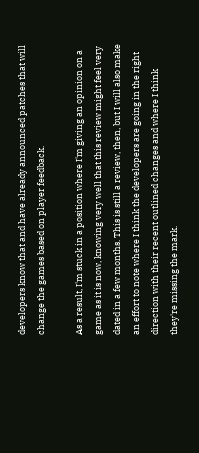developers know that and have already announced patches that will change the games based on player feedback.

As a result, I'm stuck in a position where I'm giving an opinion on a game as it is now, knowing very well that this review might feel very dated in a few months. This is still a review, then, but I will also make an effort to note where I think the developers are going in the right direction with their recent outlined changes and where I think they're missing the mark.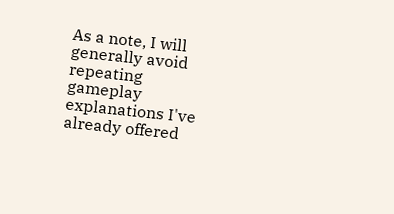As a note, I will generally avoid repeating gameplay explanations I've already offered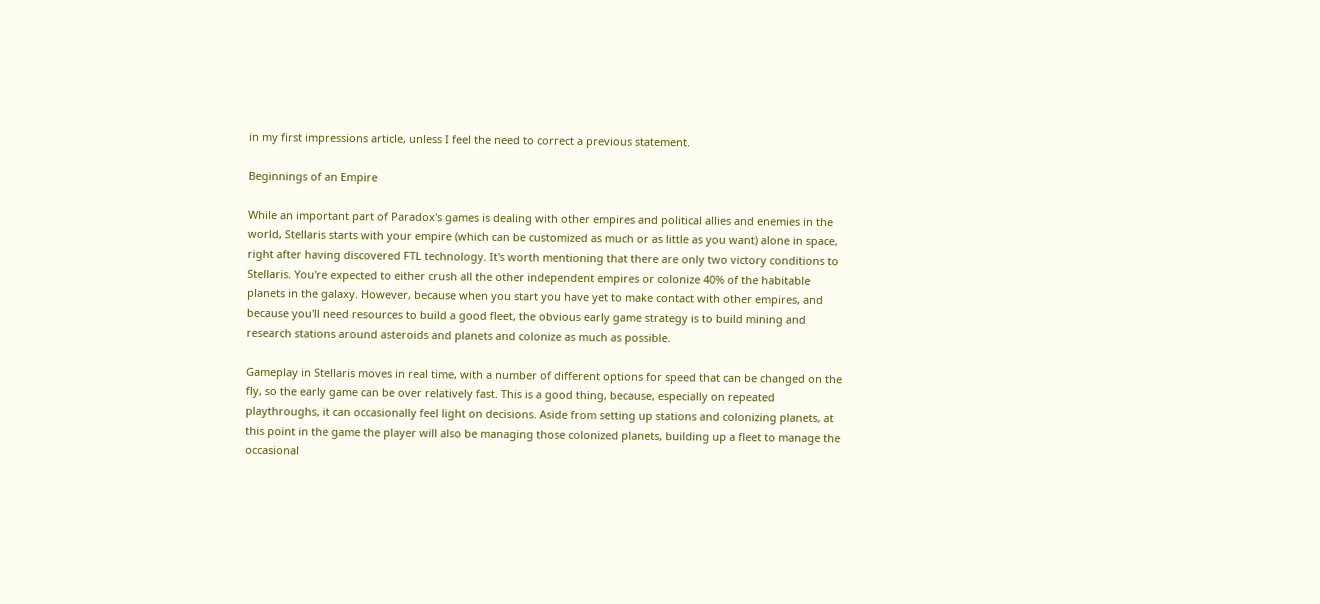in my first impressions article, unless I feel the need to correct a previous statement.

Beginnings of an Empire

While an important part of Paradox's games is dealing with other empires and political allies and enemies in the world, Stellaris starts with your empire (which can be customized as much or as little as you want) alone in space, right after having discovered FTL technology. It's worth mentioning that there are only two victory conditions to Stellaris. You're expected to either crush all the other independent empires or colonize 40% of the habitable planets in the galaxy. However, because when you start you have yet to make contact with other empires, and because you'll need resources to build a good fleet, the obvious early game strategy is to build mining and research stations around asteroids and planets and colonize as much as possible.

Gameplay in Stellaris moves in real time, with a number of different options for speed that can be changed on the fly, so the early game can be over relatively fast. This is a good thing, because, especially on repeated playthroughs, it can occasionally feel light on decisions. Aside from setting up stations and colonizing planets, at this point in the game the player will also be managing those colonized planets, building up a fleet to manage the occasional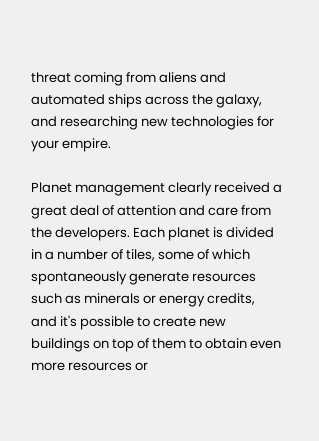threat coming from aliens and automated ships across the galaxy, and researching new technologies for your empire.

Planet management clearly received a great deal of attention and care from the developers. Each planet is divided in a number of tiles, some of which spontaneously generate resources such as minerals or energy credits, and it's possible to create new buildings on top of them to obtain even more resources or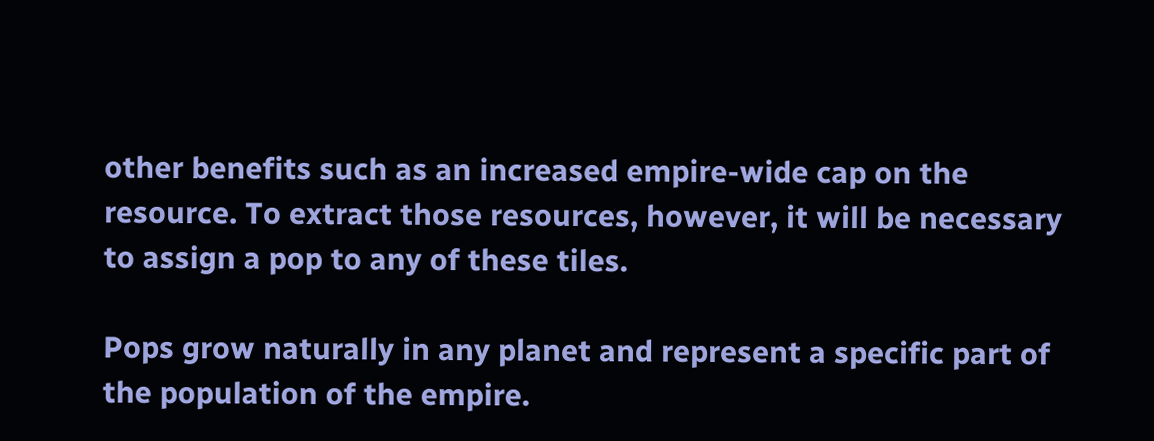other benefits such as an increased empire-wide cap on the resource. To extract those resources, however, it will be necessary to assign a pop to any of these tiles.

Pops grow naturally in any planet and represent a specific part of the population of the empire.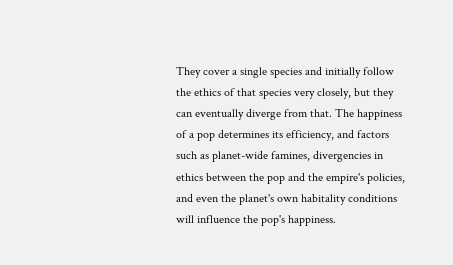They cover a single species and initially follow the ethics of that species very closely, but they can eventually diverge from that. The happiness of a pop determines its efficiency, and factors such as planet-wide famines, divergencies in ethics between the pop and the empire's policies, and even the planet's own habitality conditions will influence the pop's happiness.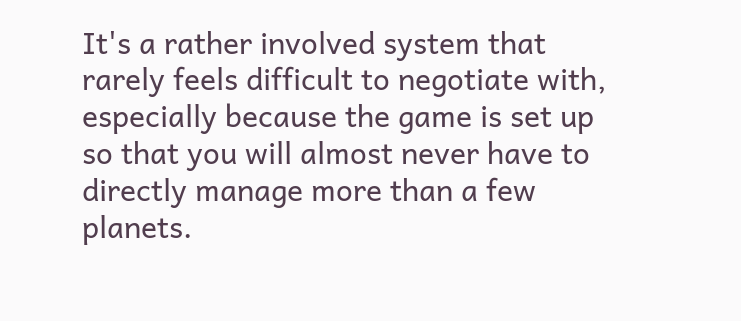It's a rather involved system that rarely feels difficult to negotiate with, especially because the game is set up so that you will almost never have to directly manage more than a few planets.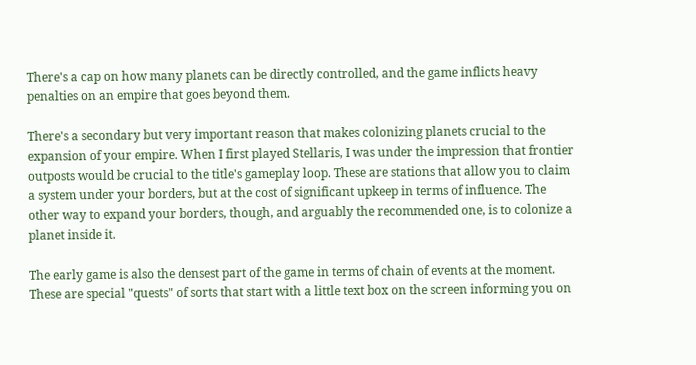There's a cap on how many planets can be directly controlled, and the game inflicts heavy penalties on an empire that goes beyond them.

There's a secondary but very important reason that makes colonizing planets crucial to the expansion of your empire. When I first played Stellaris, I was under the impression that frontier outposts would be crucial to the title's gameplay loop. These are stations that allow you to claim a system under your borders, but at the cost of significant upkeep in terms of influence. The other way to expand your borders, though, and arguably the recommended one, is to colonize a planet inside it.

The early game is also the densest part of the game in terms of chain of events at the moment. These are special "quests" of sorts that start with a little text box on the screen informing you on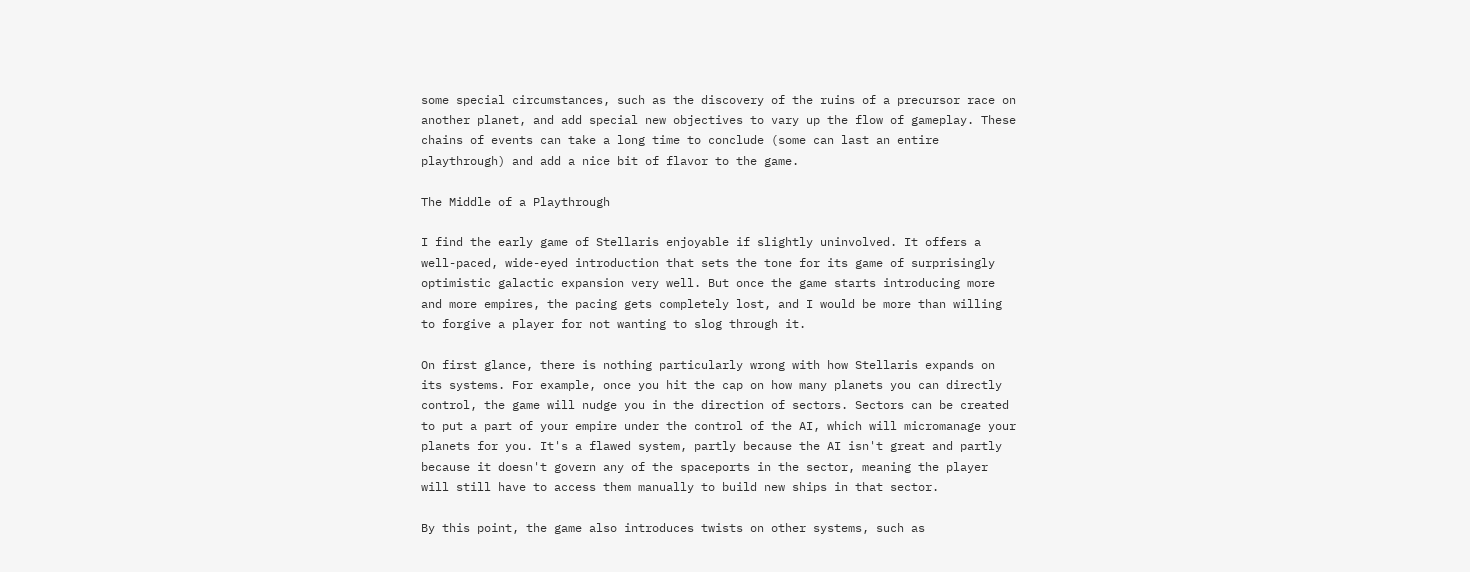some special circumstances, such as the discovery of the ruins of a precursor race on another planet, and add special new objectives to vary up the flow of gameplay. These chains of events can take a long time to conclude (some can last an entire playthrough) and add a nice bit of flavor to the game.

The Middle of a Playthrough

I find the early game of Stellaris enjoyable if slightly uninvolved. It offers a well-paced, wide-eyed introduction that sets the tone for its game of surprisingly optimistic galactic expansion very well. But once the game starts introducing more and more empires, the pacing gets completely lost, and I would be more than willing to forgive a player for not wanting to slog through it.

On first glance, there is nothing particularly wrong with how Stellaris expands on its systems. For example, once you hit the cap on how many planets you can directly control, the game will nudge you in the direction of sectors. Sectors can be created to put a part of your empire under the control of the AI, which will micromanage your planets for you. It's a flawed system, partly because the AI isn't great and partly because it doesn't govern any of the spaceports in the sector, meaning the player will still have to access them manually to build new ships in that sector.

By this point, the game also introduces twists on other systems, such as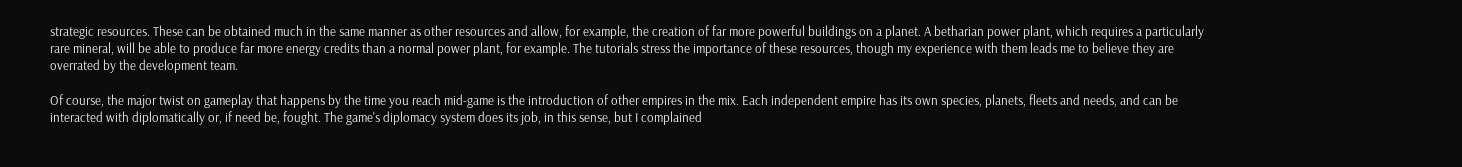strategic resources. These can be obtained much in the same manner as other resources and allow, for example, the creation of far more powerful buildings on a planet. A betharian power plant, which requires a particularly rare mineral, will be able to produce far more energy credits than a normal power plant, for example. The tutorials stress the importance of these resources, though my experience with them leads me to believe they are overrated by the development team.

Of course, the major twist on gameplay that happens by the time you reach mid-game is the introduction of other empires in the mix. Each independent empire has its own species, planets, fleets and needs, and can be interacted with diplomatically or, if need be, fought. The game's diplomacy system does its job, in this sense, but I complained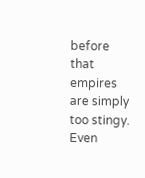before that empires are simply too stingy. Even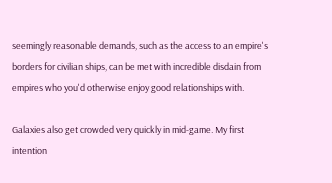seemingly reasonable demands, such as the access to an empire's borders for civilian ships, can be met with incredible disdain from empires who you'd otherwise enjoy good relationships with.

Galaxies also get crowded very quickly in mid-game. My first intention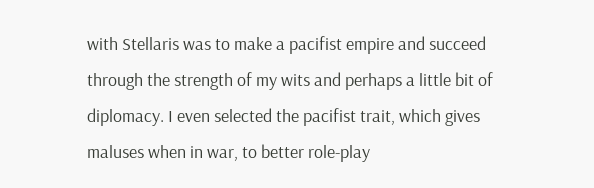with Stellaris was to make a pacifist empire and succeed through the strength of my wits and perhaps a little bit of diplomacy. I even selected the pacifist trait, which gives maluses when in war, to better role-play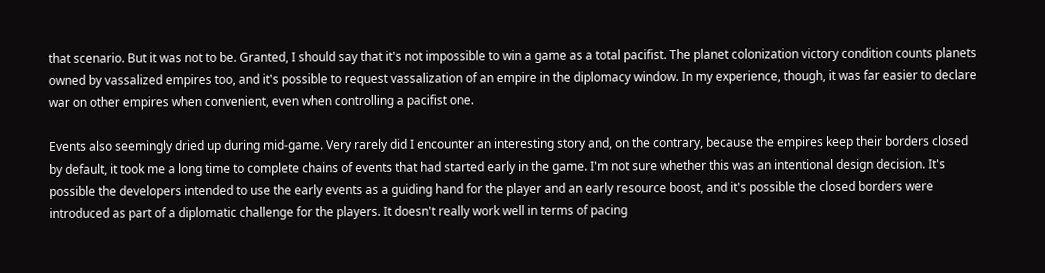that scenario. But it was not to be. Granted, I should say that it's not impossible to win a game as a total pacifist. The planet colonization victory condition counts planets owned by vassalized empires too, and it's possible to request vassalization of an empire in the diplomacy window. In my experience, though, it was far easier to declare war on other empires when convenient, even when controlling a pacifist one.

Events also seemingly dried up during mid-game. Very rarely did I encounter an interesting story and, on the contrary, because the empires keep their borders closed by default, it took me a long time to complete chains of events that had started early in the game. I'm not sure whether this was an intentional design decision. It's possible the developers intended to use the early events as a guiding hand for the player and an early resource boost, and it's possible the closed borders were introduced as part of a diplomatic challenge for the players. It doesn't really work well in terms of pacing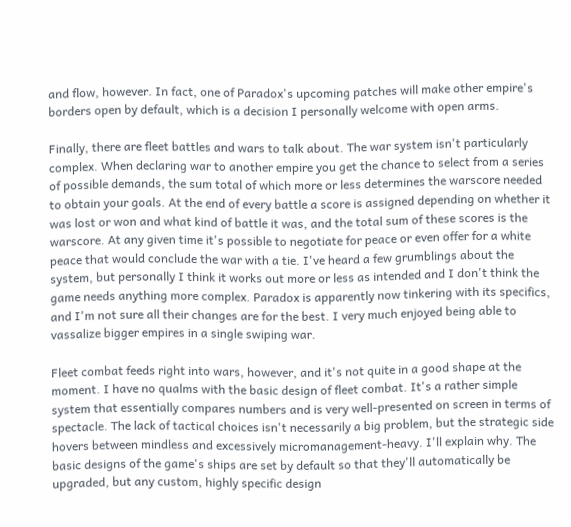and flow, however. In fact, one of Paradox's upcoming patches will make other empire's borders open by default, which is a decision I personally welcome with open arms.

Finally, there are fleet battles and wars to talk about. The war system isn't particularly complex. When declaring war to another empire you get the chance to select from a series of possible demands, the sum total of which more or less determines the warscore needed to obtain your goals. At the end of every battle a score is assigned depending on whether it was lost or won and what kind of battle it was, and the total sum of these scores is the warscore. At any given time it's possible to negotiate for peace or even offer for a white peace that would conclude the war with a tie. I've heard a few grumblings about the system, but personally I think it works out more or less as intended and I don't think the game needs anything more complex. Paradox is apparently now tinkering with its specifics, and I'm not sure all their changes are for the best. I very much enjoyed being able to vassalize bigger empires in a single swiping war.

Fleet combat feeds right into wars, however, and it's not quite in a good shape at the moment. I have no qualms with the basic design of fleet combat. It's a rather simple system that essentially compares numbers and is very well-presented on screen in terms of spectacle. The lack of tactical choices isn't necessarily a big problem, but the strategic side hovers between mindless and excessively micromanagement-heavy. I'll explain why. The basic designs of the game's ships are set by default so that they'll automatically be upgraded, but any custom, highly specific design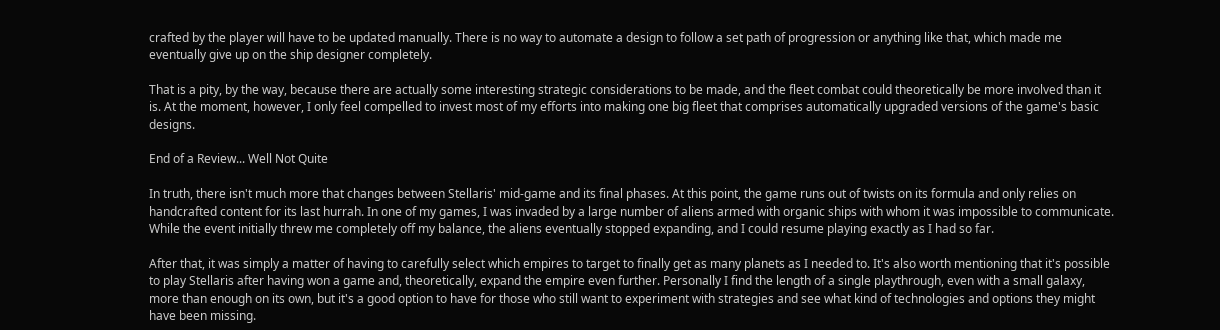crafted by the player will have to be updated manually. There is no way to automate a design to follow a set path of progression or anything like that, which made me eventually give up on the ship designer completely.

That is a pity, by the way, because there are actually some interesting strategic considerations to be made, and the fleet combat could theoretically be more involved than it is. At the moment, however, I only feel compelled to invest most of my efforts into making one big fleet that comprises automatically upgraded versions of the game's basic designs.

End of a Review... Well Not Quite

In truth, there isn't much more that changes between Stellaris' mid-game and its final phases. At this point, the game runs out of twists on its formula and only relies on handcrafted content for its last hurrah. In one of my games, I was invaded by a large number of aliens armed with organic ships with whom it was impossible to communicate. While the event initially threw me completely off my balance, the aliens eventually stopped expanding, and I could resume playing exactly as I had so far.

After that, it was simply a matter of having to carefully select which empires to target to finally get as many planets as I needed to. It's also worth mentioning that it's possible to play Stellaris after having won a game and, theoretically, expand the empire even further. Personally I find the length of a single playthrough, even with a small galaxy, more than enough on its own, but it's a good option to have for those who still want to experiment with strategies and see what kind of technologies and options they might have been missing.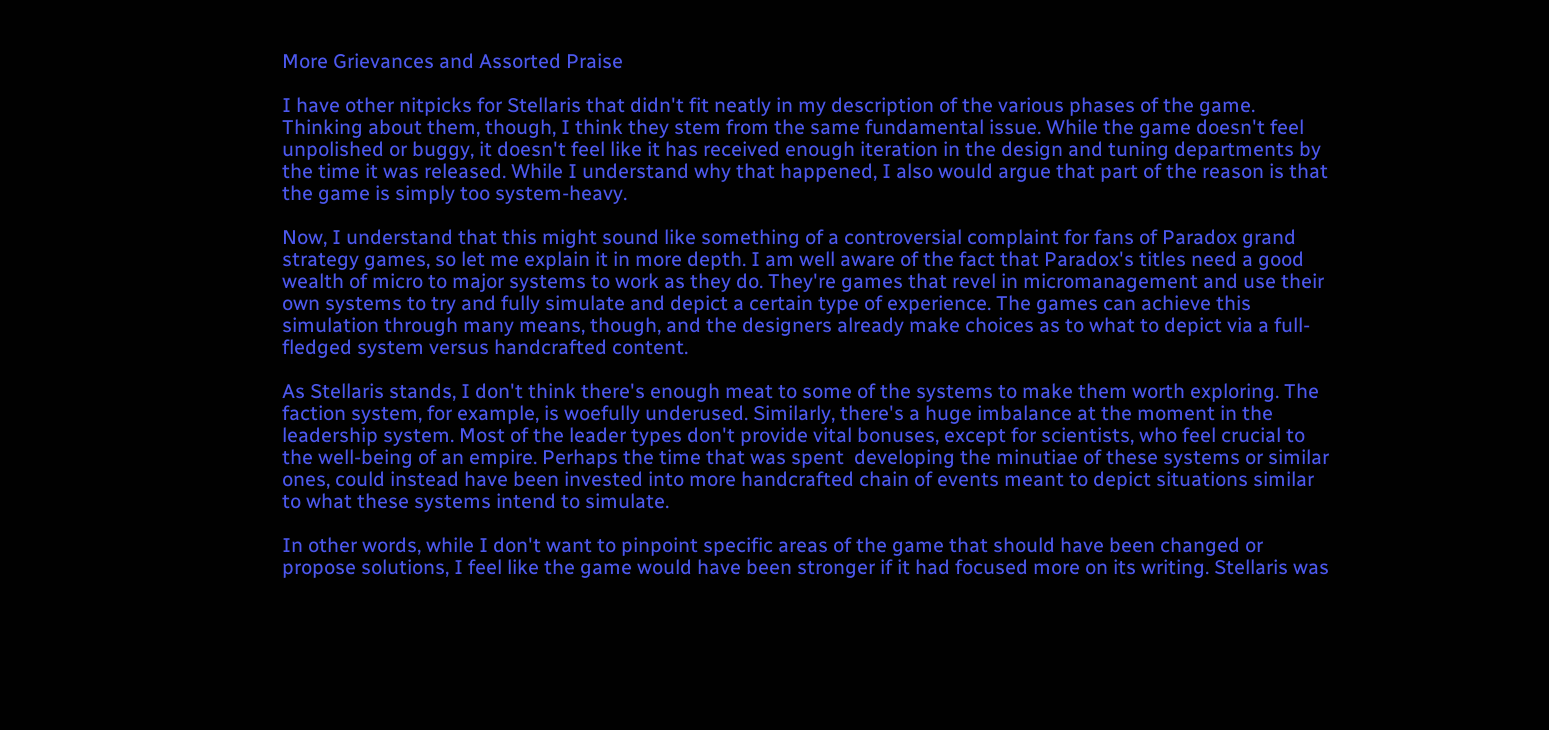More Grievances and Assorted Praise

I have other nitpicks for Stellaris that didn't fit neatly in my description of the various phases of the game. Thinking about them, though, I think they stem from the same fundamental issue. While the game doesn't feel unpolished or buggy, it doesn't feel like it has received enough iteration in the design and tuning departments by the time it was released. While I understand why that happened, I also would argue that part of the reason is that the game is simply too system-heavy.

Now, I understand that this might sound like something of a controversial complaint for fans of Paradox grand strategy games, so let me explain it in more depth. I am well aware of the fact that Paradox's titles need a good wealth of micro to major systems to work as they do. They're games that revel in micromanagement and use their own systems to try and fully simulate and depict a certain type of experience. The games can achieve this simulation through many means, though, and the designers already make choices as to what to depict via a full-fledged system versus handcrafted content.

As Stellaris stands, I don't think there's enough meat to some of the systems to make them worth exploring. The faction system, for example, is woefully underused. Similarly, there's a huge imbalance at the moment in the leadership system. Most of the leader types don't provide vital bonuses, except for scientists, who feel crucial to the well-being of an empire. Perhaps the time that was spent  developing the minutiae of these systems or similar ones, could instead have been invested into more handcrafted chain of events meant to depict situations similar to what these systems intend to simulate.

In other words, while I don't want to pinpoint specific areas of the game that should have been changed or propose solutions, I feel like the game would have been stronger if it had focused more on its writing. Stellaris was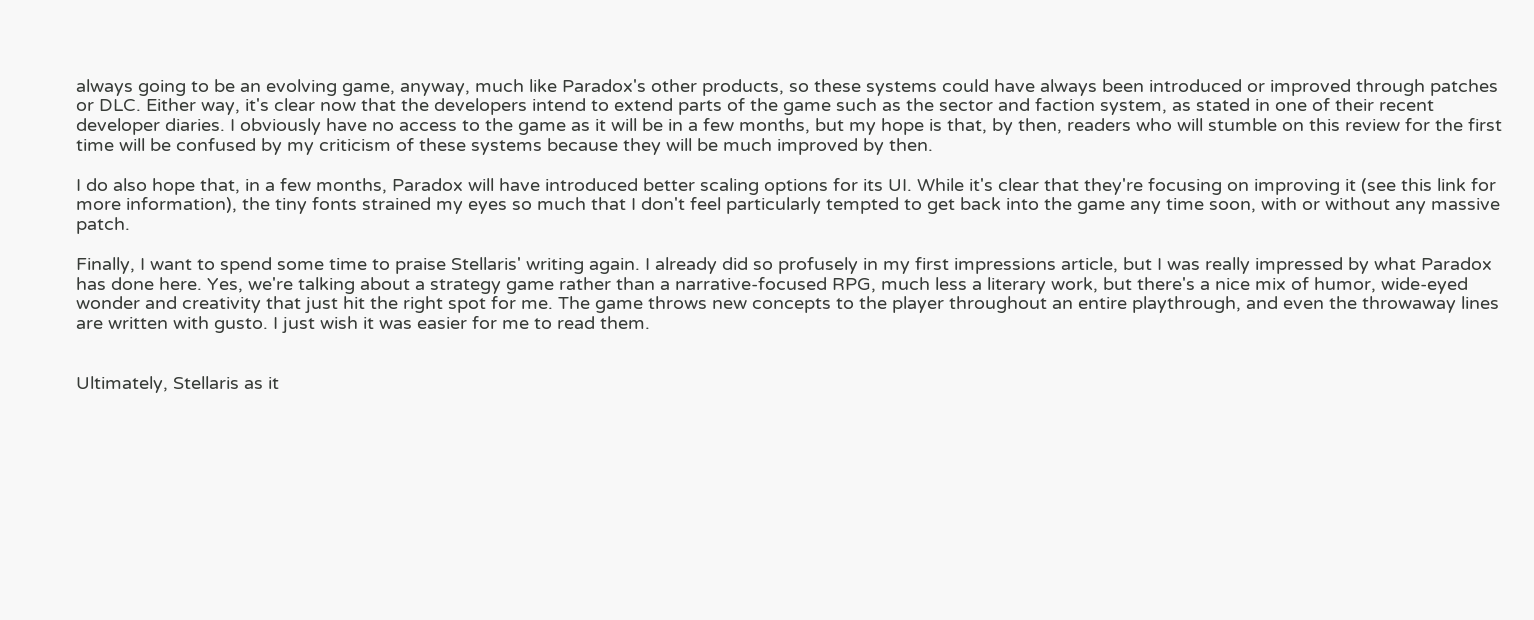always going to be an evolving game, anyway, much like Paradox's other products, so these systems could have always been introduced or improved through patches or DLC. Either way, it's clear now that the developers intend to extend parts of the game such as the sector and faction system, as stated in one of their recent developer diaries. I obviously have no access to the game as it will be in a few months, but my hope is that, by then, readers who will stumble on this review for the first time will be confused by my criticism of these systems because they will be much improved by then.

I do also hope that, in a few months, Paradox will have introduced better scaling options for its UI. While it's clear that they're focusing on improving it (see this link for more information), the tiny fonts strained my eyes so much that I don't feel particularly tempted to get back into the game any time soon, with or without any massive patch.

Finally, I want to spend some time to praise Stellaris' writing again. I already did so profusely in my first impressions article, but I was really impressed by what Paradox has done here. Yes, we're talking about a strategy game rather than a narrative-focused RPG, much less a literary work, but there's a nice mix of humor, wide-eyed wonder and creativity that just hit the right spot for me. The game throws new concepts to the player throughout an entire playthrough, and even the throwaway lines are written with gusto. I just wish it was easier for me to read them.


Ultimately, Stellaris as it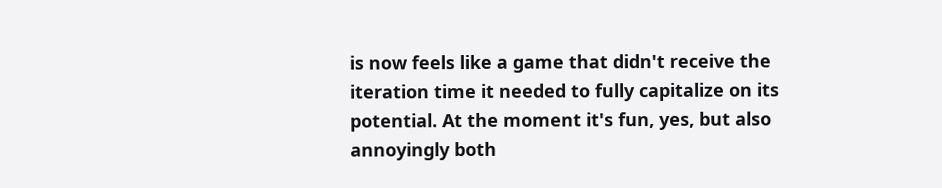is now feels like a game that didn't receive the iteration time it needed to fully capitalize on its potential. At the moment it's fun, yes, but also annoyingly both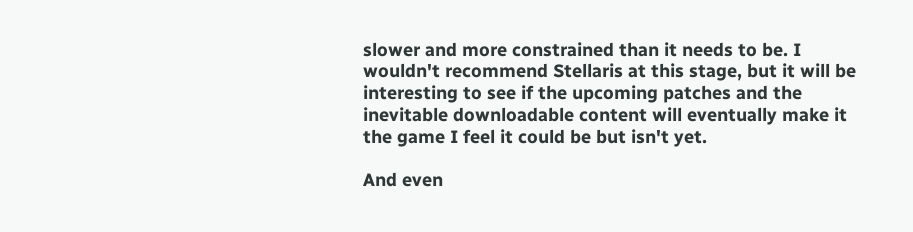slower and more constrained than it needs to be. I wouldn't recommend Stellaris at this stage, but it will be interesting to see if the upcoming patches and the inevitable downloadable content will eventually make it the game I feel it could be but isn't yet.

And even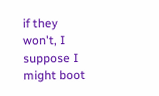if they won't, I suppose I might boot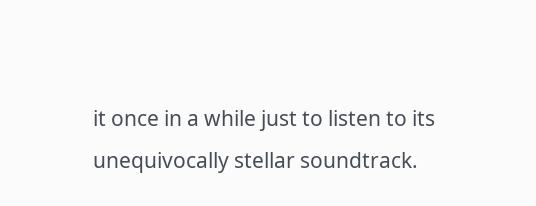it once in a while just to listen to its unequivocally stellar soundtrack.